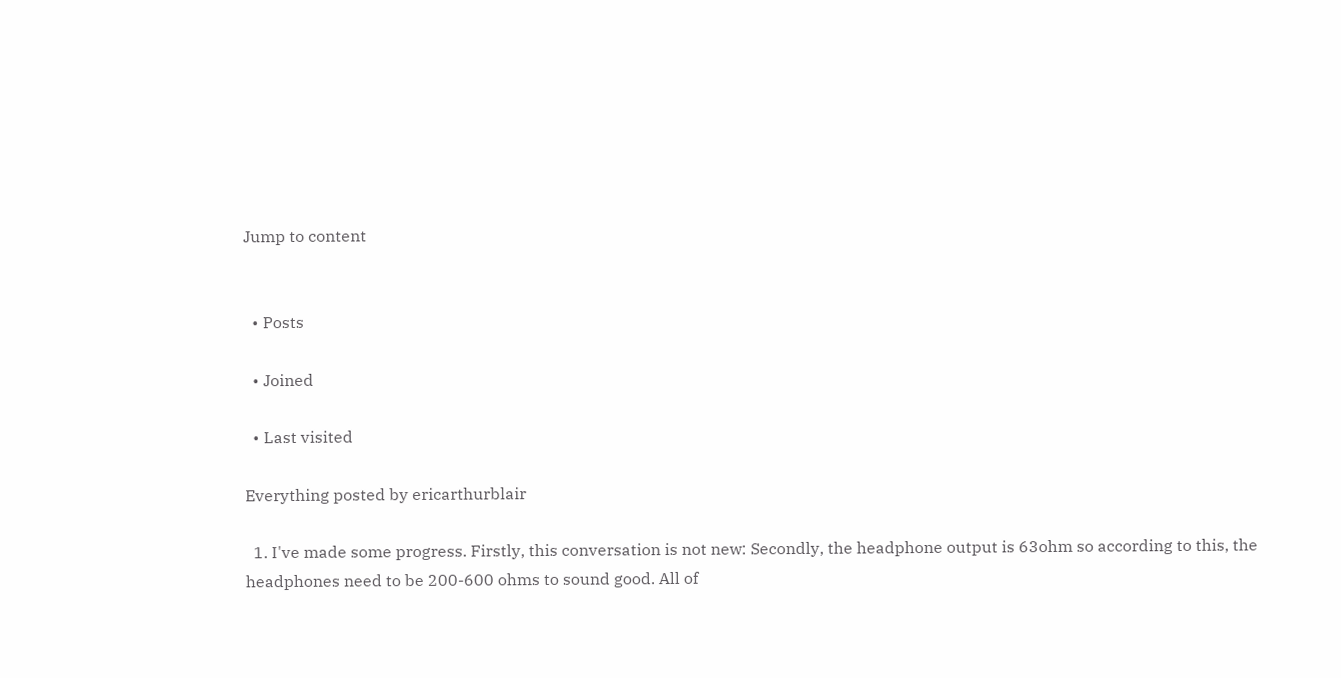Jump to content


  • Posts

  • Joined

  • Last visited

Everything posted by ericarthurblair

  1. I've made some progress. Firstly, this conversation is not new: Secondly, the headphone output is 63ohm so according to this, the headphones need to be 200-600 ohms to sound good. All of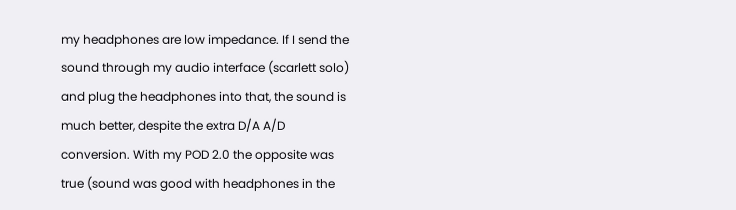my headphones are low impedance. If I send the sound through my audio interface (scarlett solo) and plug the headphones into that, the sound is much better, despite the extra D/A A/D conversion. With my POD 2.0 the opposite was true (sound was good with headphones in the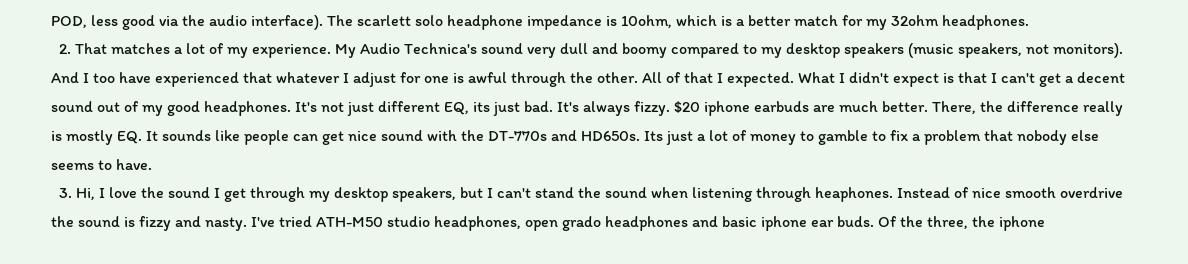POD, less good via the audio interface). The scarlett solo headphone impedance is 10ohm, which is a better match for my 32ohm headphones.
  2. That matches a lot of my experience. My Audio Technica's sound very dull and boomy compared to my desktop speakers (music speakers, not monitors). And I too have experienced that whatever I adjust for one is awful through the other. All of that I expected. What I didn't expect is that I can't get a decent sound out of my good headphones. It's not just different EQ, its just bad. It's always fizzy. $20 iphone earbuds are much better. There, the difference really is mostly EQ. It sounds like people can get nice sound with the DT-770s and HD650s. Its just a lot of money to gamble to fix a problem that nobody else seems to have.
  3. Hi, I love the sound I get through my desktop speakers, but I can't stand the sound when listening through heaphones. Instead of nice smooth overdrive the sound is fizzy and nasty. I've tried ATH-M50 studio headphones, open grado headphones and basic iphone ear buds. Of the three, the iphone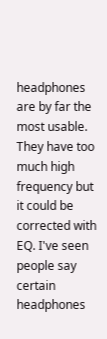headphones are by far the most usable. They have too much high frequency but it could be corrected with EQ. I've seen people say certain headphones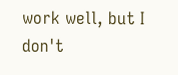work well, but I don't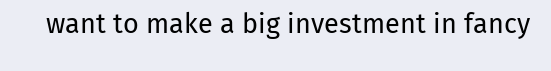want to make a big investment in fancy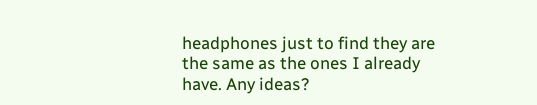headphones just to find they are the same as the ones I already have. Any ideas?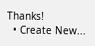Thanks!
  • Create New...